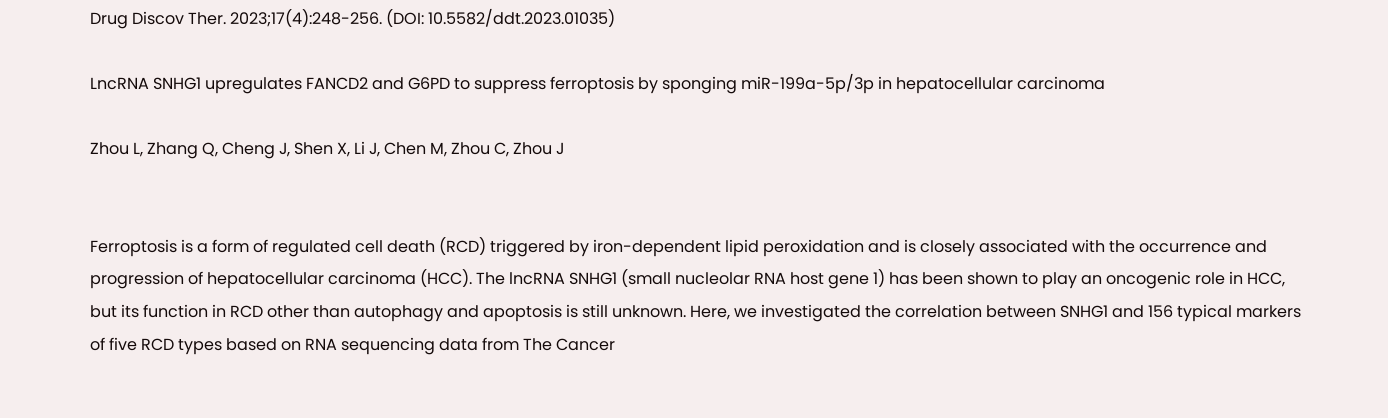Drug Discov Ther. 2023;17(4):248-256. (DOI: 10.5582/ddt.2023.01035)

LncRNA SNHG1 upregulates FANCD2 and G6PD to suppress ferroptosis by sponging miR-199a-5p/3p in hepatocellular carcinoma

Zhou L, Zhang Q, Cheng J, Shen X, Li J, Chen M, Zhou C, Zhou J


Ferroptosis is a form of regulated cell death (RCD) triggered by iron-dependent lipid peroxidation and is closely associated with the occurrence and progression of hepatocellular carcinoma (HCC). The lncRNA SNHG1 (small nucleolar RNA host gene 1) has been shown to play an oncogenic role in HCC, but its function in RCD other than autophagy and apoptosis is still unknown. Here, we investigated the correlation between SNHG1 and 156 typical markers of five RCD types based on RNA sequencing data from The Cancer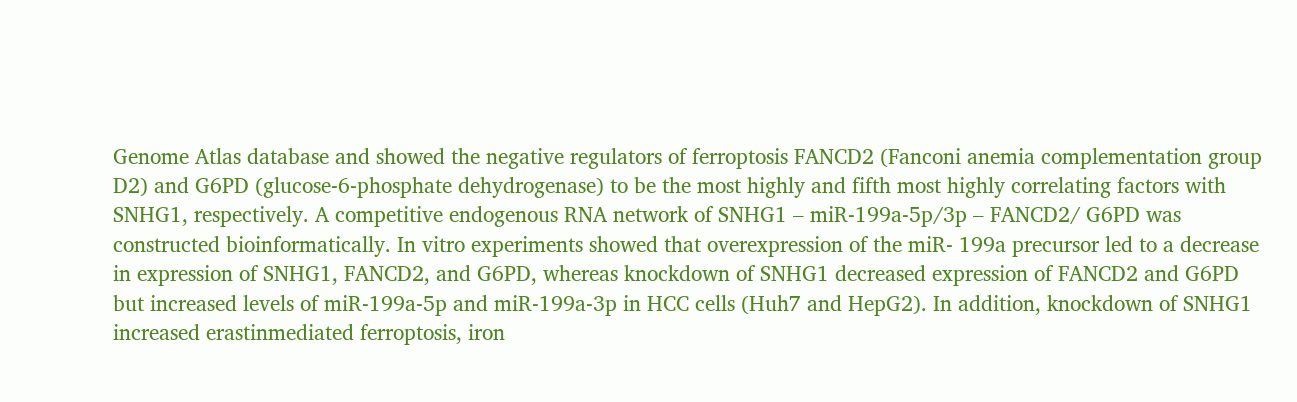Genome Atlas database and showed the negative regulators of ferroptosis FANCD2 (Fanconi anemia complementation group D2) and G6PD (glucose-6-phosphate dehydrogenase) to be the most highly and fifth most highly correlating factors with SNHG1, respectively. A competitive endogenous RNA network of SNHG1 – miR-199a-5p/3p – FANCD2/ G6PD was constructed bioinformatically. In vitro experiments showed that overexpression of the miR- 199a precursor led to a decrease in expression of SNHG1, FANCD2, and G6PD, whereas knockdown of SNHG1 decreased expression of FANCD2 and G6PD but increased levels of miR-199a-5p and miR-199a-3p in HCC cells (Huh7 and HepG2). In addition, knockdown of SNHG1 increased erastinmediated ferroptosis, iron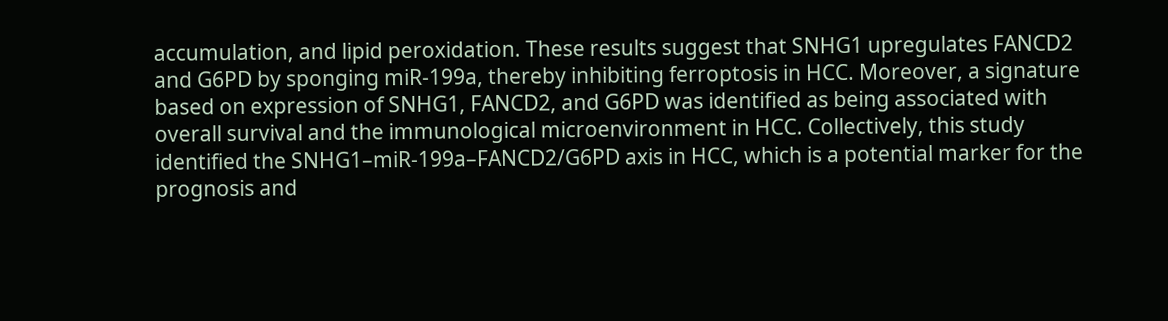accumulation, and lipid peroxidation. These results suggest that SNHG1 upregulates FANCD2 and G6PD by sponging miR-199a, thereby inhibiting ferroptosis in HCC. Moreover, a signature based on expression of SNHG1, FANCD2, and G6PD was identified as being associated with overall survival and the immunological microenvironment in HCC. Collectively, this study identified the SNHG1–miR-199a–FANCD2/G6PD axis in HCC, which is a potential marker for the prognosis and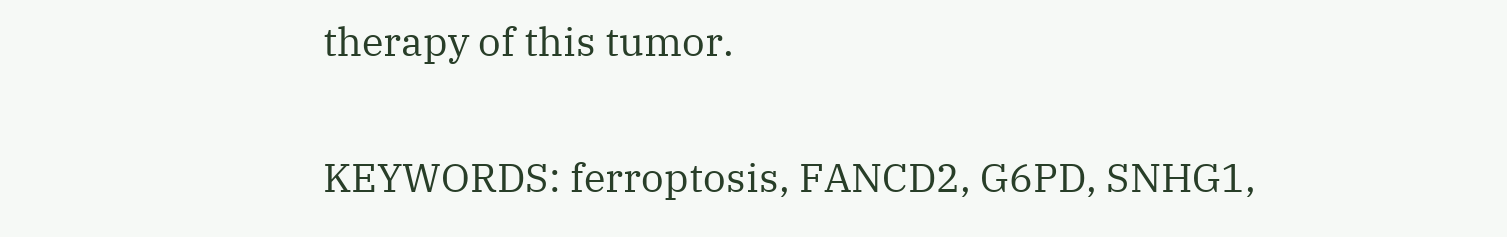therapy of this tumor.

KEYWORDS: ferroptosis, FANCD2, G6PD, SNHG1,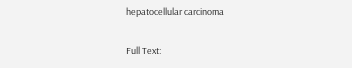hepatocellular carcinoma

Full Text: